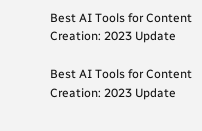Best AI Tools for Content Creation: 2023 Update

Best AI Tools for Content Creation: 2023 Update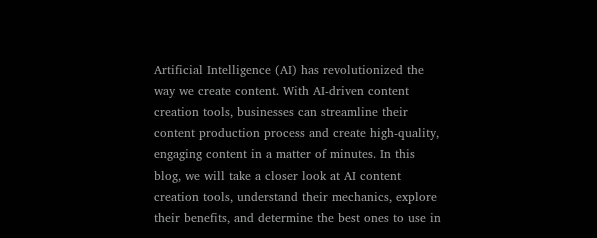Artificial Intelligence (AI) has revolutionized the way we create content. With AI-driven content creation tools, businesses can streamline their content production process and create high-quality, engaging content in a matter of minutes. In this blog, we will take a closer look at AI content creation tools, understand their mechanics, explore their benefits, and determine the best ones to use in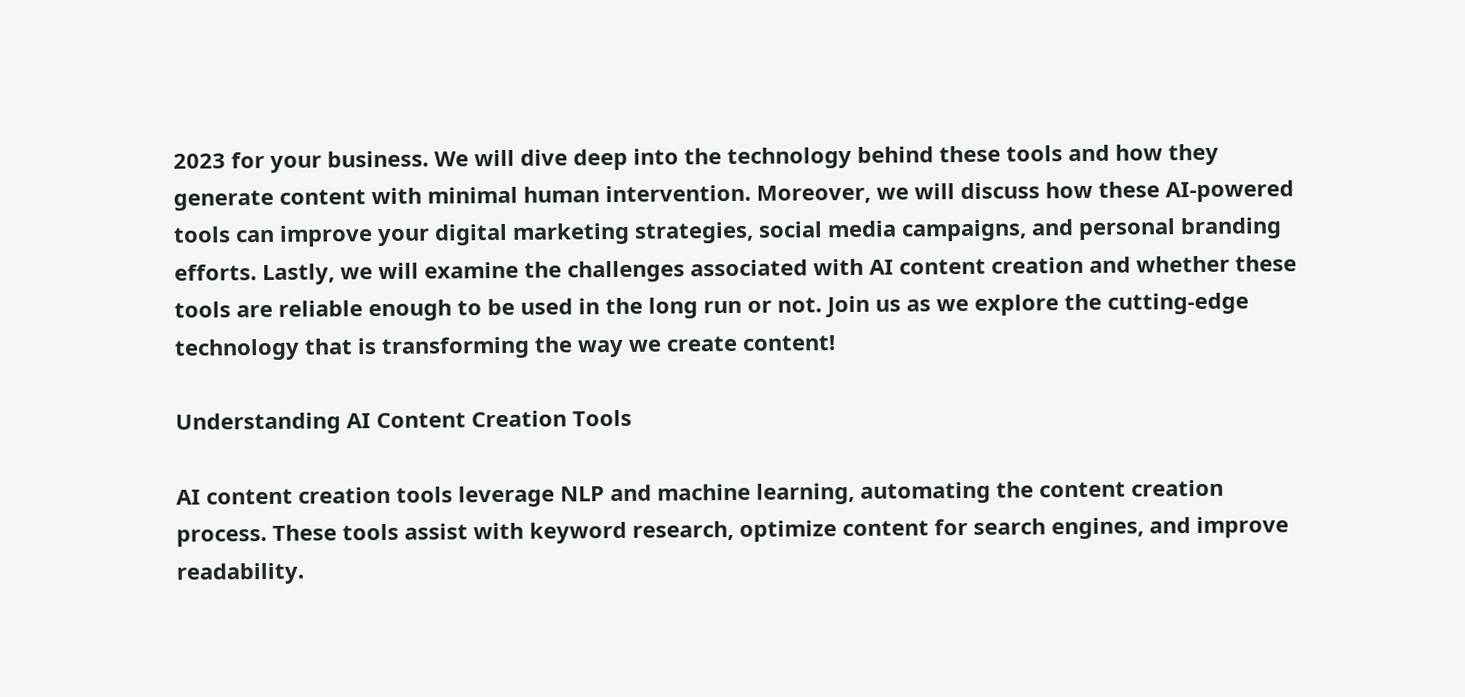2023 for your business. We will dive deep into the technology behind these tools and how they generate content with minimal human intervention. Moreover, we will discuss how these AI-powered tools can improve your digital marketing strategies, social media campaigns, and personal branding efforts. Lastly, we will examine the challenges associated with AI content creation and whether these tools are reliable enough to be used in the long run or not. Join us as we explore the cutting-edge technology that is transforming the way we create content!

Understanding AI Content Creation Tools

AI content creation tools leverage NLP and machine learning, automating the content creation process. These tools assist with keyword research, optimize content for search engines, and improve readability.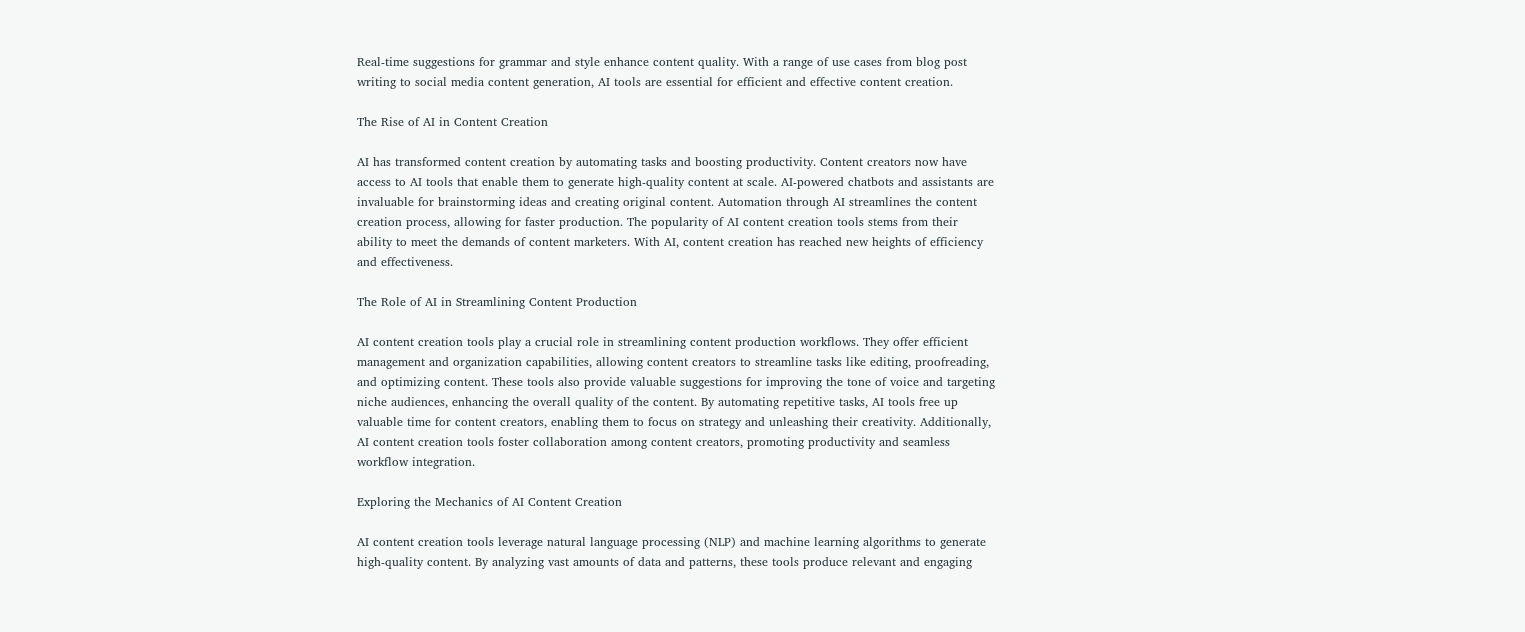Real-time suggestions for grammar and style enhance content quality. With a range of use cases from blog post writing to social media content generation, AI tools are essential for efficient and effective content creation.

The Rise of AI in Content Creation

AI has transformed content creation by automating tasks and boosting productivity. Content creators now have access to AI tools that enable them to generate high-quality content at scale. AI-powered chatbots and assistants are invaluable for brainstorming ideas and creating original content. Automation through AI streamlines the content creation process, allowing for faster production. The popularity of AI content creation tools stems from their ability to meet the demands of content marketers. With AI, content creation has reached new heights of efficiency and effectiveness.

The Role of AI in Streamlining Content Production

AI content creation tools play a crucial role in streamlining content production workflows. They offer efficient management and organization capabilities, allowing content creators to streamline tasks like editing, proofreading, and optimizing content. These tools also provide valuable suggestions for improving the tone of voice and targeting niche audiences, enhancing the overall quality of the content. By automating repetitive tasks, AI tools free up valuable time for content creators, enabling them to focus on strategy and unleashing their creativity. Additionally, AI content creation tools foster collaboration among content creators, promoting productivity and seamless workflow integration.

Exploring the Mechanics of AI Content Creation

AI content creation tools leverage natural language processing (NLP) and machine learning algorithms to generate high-quality content. By analyzing vast amounts of data and patterns, these tools produce relevant and engaging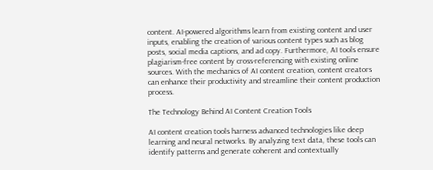content. AI-powered algorithms learn from existing content and user inputs, enabling the creation of various content types such as blog posts, social media captions, and ad copy. Furthermore, AI tools ensure plagiarism-free content by cross-referencing with existing online sources. With the mechanics of AI content creation, content creators can enhance their productivity and streamline their content production process.

The Technology Behind AI Content Creation Tools

AI content creation tools harness advanced technologies like deep learning and neural networks. By analyzing text data, these tools can identify patterns and generate coherent and contextually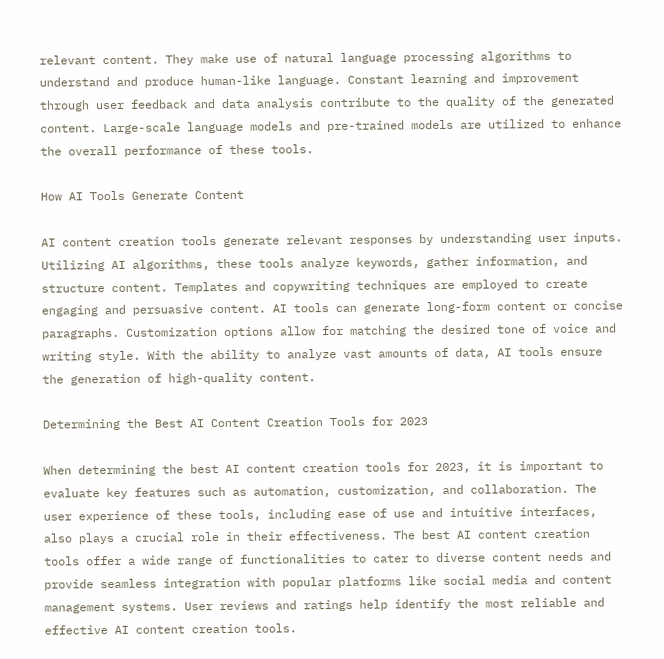relevant content. They make use of natural language processing algorithms to understand and produce human-like language. Constant learning and improvement through user feedback and data analysis contribute to the quality of the generated content. Large-scale language models and pre-trained models are utilized to enhance the overall performance of these tools.

How AI Tools Generate Content

AI content creation tools generate relevant responses by understanding user inputs. Utilizing AI algorithms, these tools analyze keywords, gather information, and structure content. Templates and copywriting techniques are employed to create engaging and persuasive content. AI tools can generate long-form content or concise paragraphs. Customization options allow for matching the desired tone of voice and writing style. With the ability to analyze vast amounts of data, AI tools ensure the generation of high-quality content.

Determining the Best AI Content Creation Tools for 2023

When determining the best AI content creation tools for 2023, it is important to evaluate key features such as automation, customization, and collaboration. The user experience of these tools, including ease of use and intuitive interfaces, also plays a crucial role in their effectiveness. The best AI content creation tools offer a wide range of functionalities to cater to diverse content needs and provide seamless integration with popular platforms like social media and content management systems. User reviews and ratings help identify the most reliable and effective AI content creation tools.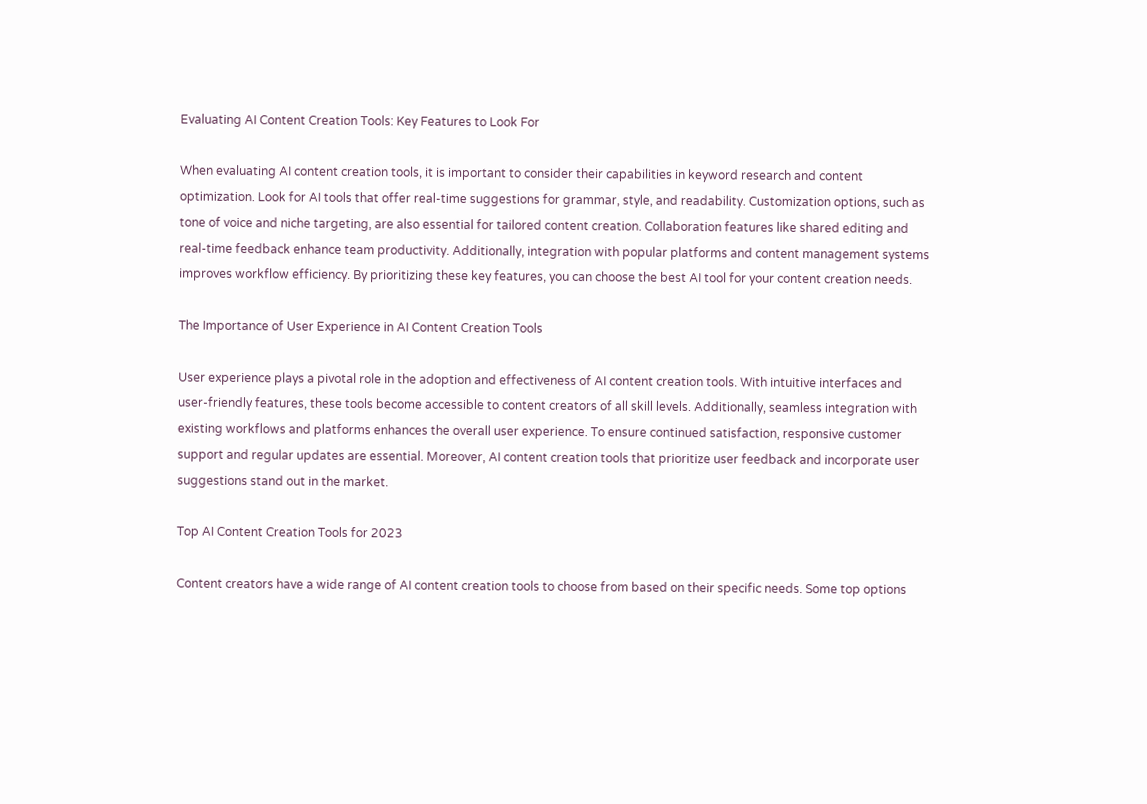Evaluating AI Content Creation Tools: Key Features to Look For

When evaluating AI content creation tools, it is important to consider their capabilities in keyword research and content optimization. Look for AI tools that offer real-time suggestions for grammar, style, and readability. Customization options, such as tone of voice and niche targeting, are also essential for tailored content creation. Collaboration features like shared editing and real-time feedback enhance team productivity. Additionally, integration with popular platforms and content management systems improves workflow efficiency. By prioritizing these key features, you can choose the best AI tool for your content creation needs.

The Importance of User Experience in AI Content Creation Tools

User experience plays a pivotal role in the adoption and effectiveness of AI content creation tools. With intuitive interfaces and user-friendly features, these tools become accessible to content creators of all skill levels. Additionally, seamless integration with existing workflows and platforms enhances the overall user experience. To ensure continued satisfaction, responsive customer support and regular updates are essential. Moreover, AI content creation tools that prioritize user feedback and incorporate user suggestions stand out in the market.

Top AI Content Creation Tools for 2023

Content creators have a wide range of AI content creation tools to choose from based on their specific needs. Some top options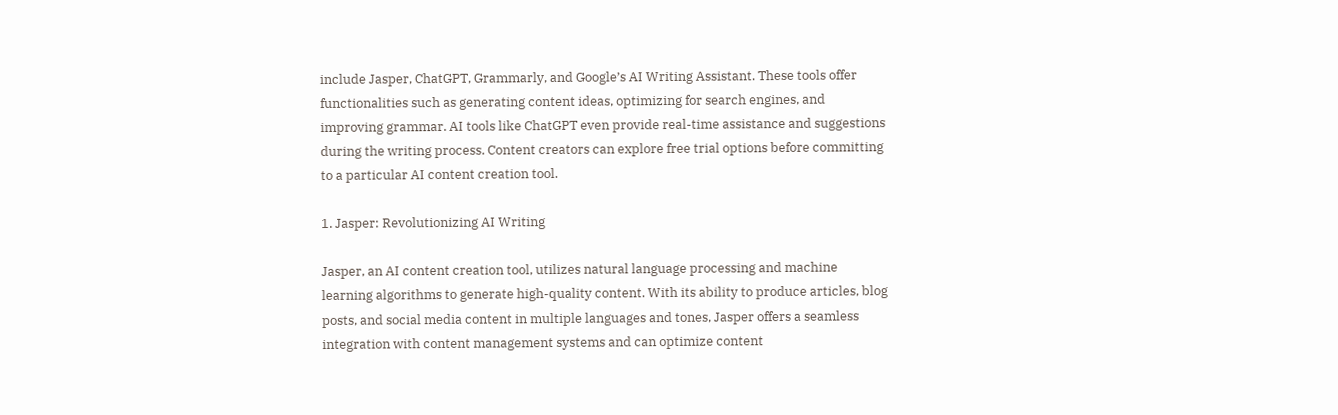include Jasper, ChatGPT, Grammarly, and Google’s AI Writing Assistant. These tools offer functionalities such as generating content ideas, optimizing for search engines, and improving grammar. AI tools like ChatGPT even provide real-time assistance and suggestions during the writing process. Content creators can explore free trial options before committing to a particular AI content creation tool.

1. Jasper: Revolutionizing AI Writing

Jasper, an AI content creation tool, utilizes natural language processing and machine learning algorithms to generate high-quality content. With its ability to produce articles, blog posts, and social media content in multiple languages and tones, Jasper offers a seamless integration with content management systems and can optimize content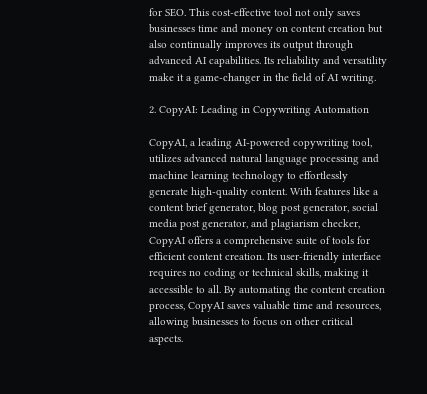for SEO. This cost-effective tool not only saves businesses time and money on content creation but also continually improves its output through advanced AI capabilities. Its reliability and versatility make it a game-changer in the field of AI writing.

2. CopyAI: Leading in Copywriting Automation

CopyAI, a leading AI-powered copywriting tool, utilizes advanced natural language processing and machine learning technology to effortlessly generate high-quality content. With features like a content brief generator, blog post generator, social media post generator, and plagiarism checker, CopyAI offers a comprehensive suite of tools for efficient content creation. Its user-friendly interface requires no coding or technical skills, making it accessible to all. By automating the content creation process, CopyAI saves valuable time and resources, allowing businesses to focus on other critical aspects.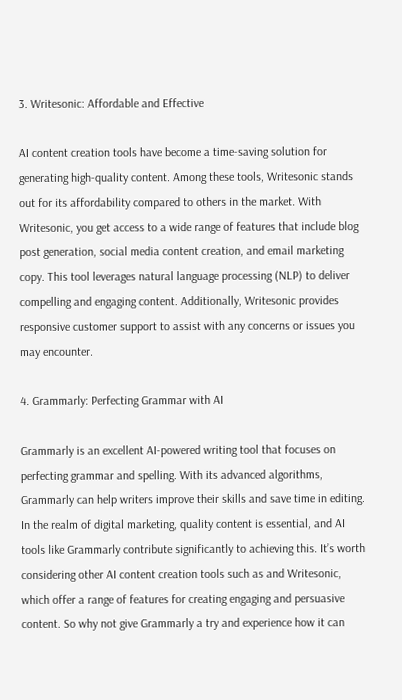3. Writesonic: Affordable and Effective

AI content creation tools have become a time-saving solution for generating high-quality content. Among these tools, Writesonic stands out for its affordability compared to others in the market. With Writesonic, you get access to a wide range of features that include blog post generation, social media content creation, and email marketing copy. This tool leverages natural language processing (NLP) to deliver compelling and engaging content. Additionally, Writesonic provides responsive customer support to assist with any concerns or issues you may encounter.

4. Grammarly: Perfecting Grammar with AI

Grammarly is an excellent AI-powered writing tool that focuses on perfecting grammar and spelling. With its advanced algorithms, Grammarly can help writers improve their skills and save time in editing. In the realm of digital marketing, quality content is essential, and AI tools like Grammarly contribute significantly to achieving this. It’s worth considering other AI content creation tools such as and Writesonic, which offer a range of features for creating engaging and persuasive content. So why not give Grammarly a try and experience how it can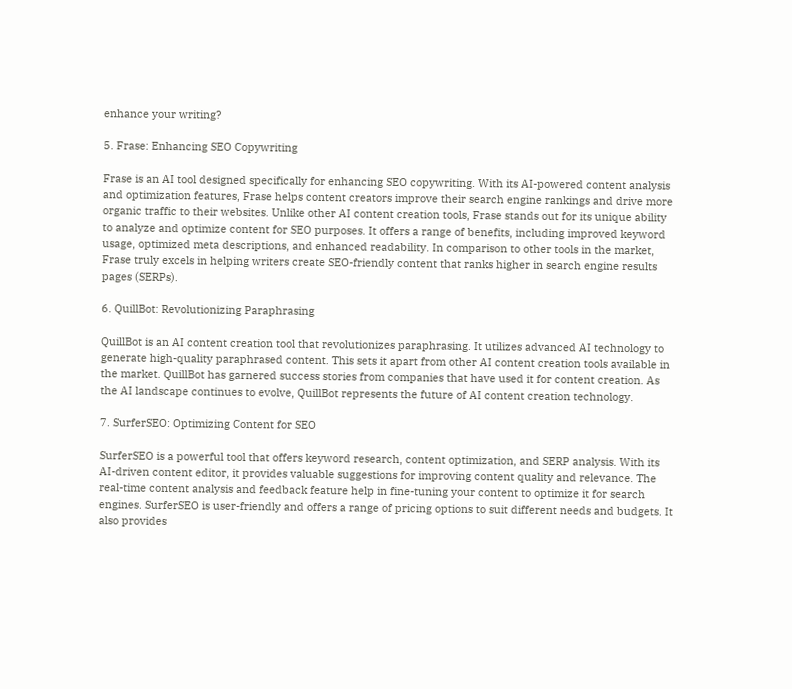enhance your writing?

5. Frase: Enhancing SEO Copywriting

Frase is an AI tool designed specifically for enhancing SEO copywriting. With its AI-powered content analysis and optimization features, Frase helps content creators improve their search engine rankings and drive more organic traffic to their websites. Unlike other AI content creation tools, Frase stands out for its unique ability to analyze and optimize content for SEO purposes. It offers a range of benefits, including improved keyword usage, optimized meta descriptions, and enhanced readability. In comparison to other tools in the market, Frase truly excels in helping writers create SEO-friendly content that ranks higher in search engine results pages (SERPs).

6. QuillBot: Revolutionizing Paraphrasing

QuillBot is an AI content creation tool that revolutionizes paraphrasing. It utilizes advanced AI technology to generate high-quality paraphrased content. This sets it apart from other AI content creation tools available in the market. QuillBot has garnered success stories from companies that have used it for content creation. As the AI landscape continues to evolve, QuillBot represents the future of AI content creation technology.

7. SurferSEO: Optimizing Content for SEO

SurferSEO is a powerful tool that offers keyword research, content optimization, and SERP analysis. With its AI-driven content editor, it provides valuable suggestions for improving content quality and relevance. The real-time content analysis and feedback feature help in fine-tuning your content to optimize it for search engines. SurferSEO is user-friendly and offers a range of pricing options to suit different needs and budgets. It also provides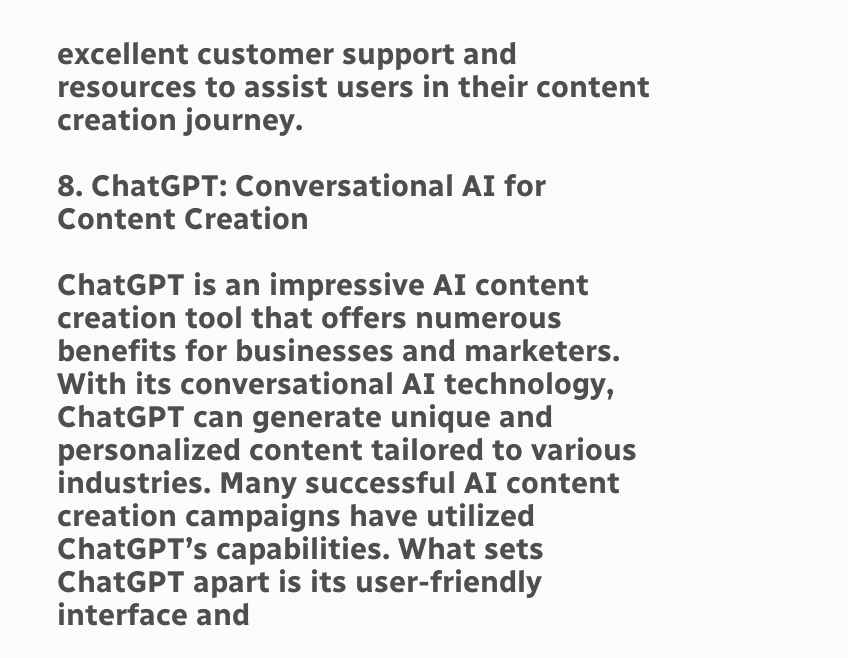excellent customer support and resources to assist users in their content creation journey.

8. ChatGPT: Conversational AI for Content Creation

ChatGPT is an impressive AI content creation tool that offers numerous benefits for businesses and marketers. With its conversational AI technology, ChatGPT can generate unique and personalized content tailored to various industries. Many successful AI content creation campaigns have utilized ChatGPT’s capabilities. What sets ChatGPT apart is its user-friendly interface and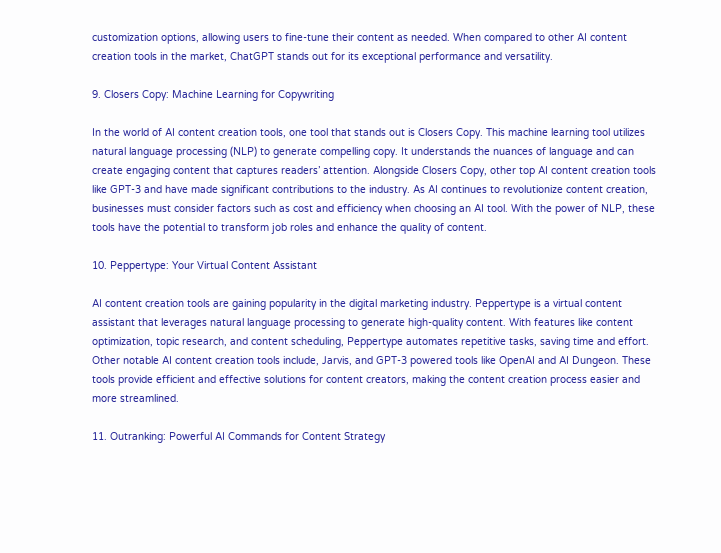customization options, allowing users to fine-tune their content as needed. When compared to other AI content creation tools in the market, ChatGPT stands out for its exceptional performance and versatility.

9. Closers Copy: Machine Learning for Copywriting

In the world of AI content creation tools, one tool that stands out is Closers Copy. This machine learning tool utilizes natural language processing (NLP) to generate compelling copy. It understands the nuances of language and can create engaging content that captures readers’ attention. Alongside Closers Copy, other top AI content creation tools like GPT-3 and have made significant contributions to the industry. As AI continues to revolutionize content creation, businesses must consider factors such as cost and efficiency when choosing an AI tool. With the power of NLP, these tools have the potential to transform job roles and enhance the quality of content.

10. Peppertype: Your Virtual Content Assistant

AI content creation tools are gaining popularity in the digital marketing industry. Peppertype is a virtual content assistant that leverages natural language processing to generate high-quality content. With features like content optimization, topic research, and content scheduling, Peppertype automates repetitive tasks, saving time and effort. Other notable AI content creation tools include, Jarvis, and GPT-3 powered tools like OpenAI and AI Dungeon. These tools provide efficient and effective solutions for content creators, making the content creation process easier and more streamlined.

11. Outranking: Powerful AI Commands for Content Strategy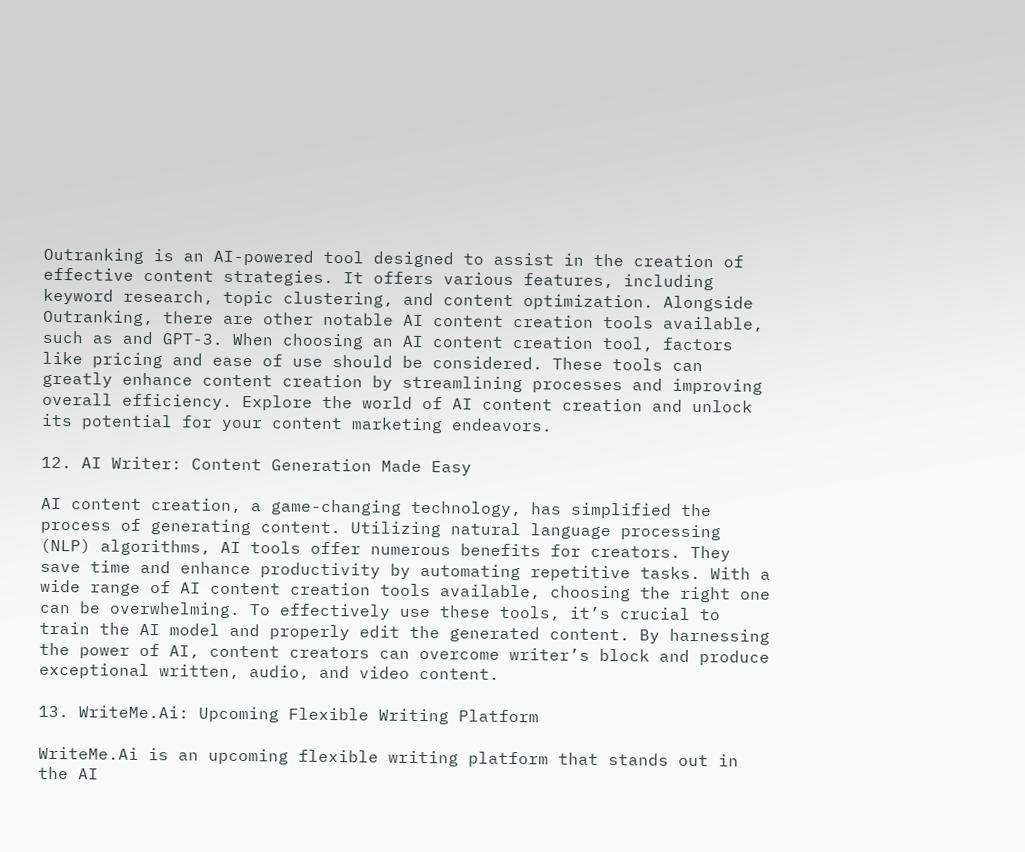Outranking is an AI-powered tool designed to assist in the creation of effective content strategies. It offers various features, including keyword research, topic clustering, and content optimization. Alongside Outranking, there are other notable AI content creation tools available, such as and GPT-3. When choosing an AI content creation tool, factors like pricing and ease of use should be considered. These tools can greatly enhance content creation by streamlining processes and improving overall efficiency. Explore the world of AI content creation and unlock its potential for your content marketing endeavors.

12. AI Writer: Content Generation Made Easy

AI content creation, a game-changing technology, has simplified the process of generating content. Utilizing natural language processing (NLP) algorithms, AI tools offer numerous benefits for creators. They save time and enhance productivity by automating repetitive tasks. With a wide range of AI content creation tools available, choosing the right one can be overwhelming. To effectively use these tools, it’s crucial to train the AI model and properly edit the generated content. By harnessing the power of AI, content creators can overcome writer’s block and produce exceptional written, audio, and video content.

13. WriteMe.Ai: Upcoming Flexible Writing Platform

WriteMe.Ai is an upcoming flexible writing platform that stands out in the AI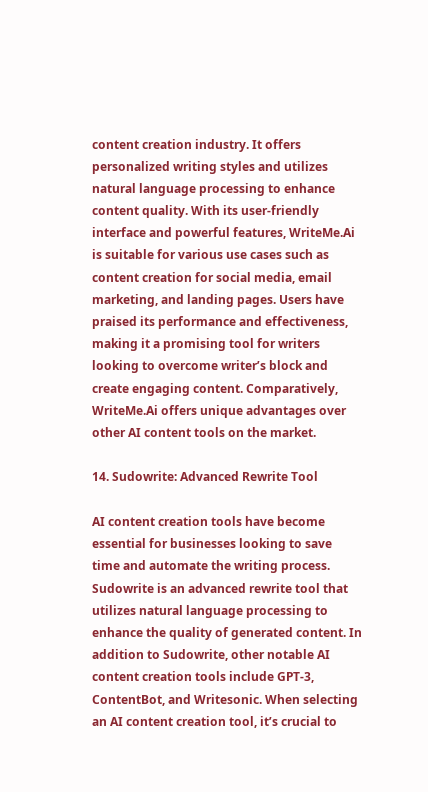content creation industry. It offers personalized writing styles and utilizes natural language processing to enhance content quality. With its user-friendly interface and powerful features, WriteMe.Ai is suitable for various use cases such as content creation for social media, email marketing, and landing pages. Users have praised its performance and effectiveness, making it a promising tool for writers looking to overcome writer’s block and create engaging content. Comparatively, WriteMe.Ai offers unique advantages over other AI content tools on the market.

14. Sudowrite: Advanced Rewrite Tool

AI content creation tools have become essential for businesses looking to save time and automate the writing process. Sudowrite is an advanced rewrite tool that utilizes natural language processing to enhance the quality of generated content. In addition to Sudowrite, other notable AI content creation tools include GPT-3, ContentBot, and Writesonic. When selecting an AI content creation tool, it’s crucial to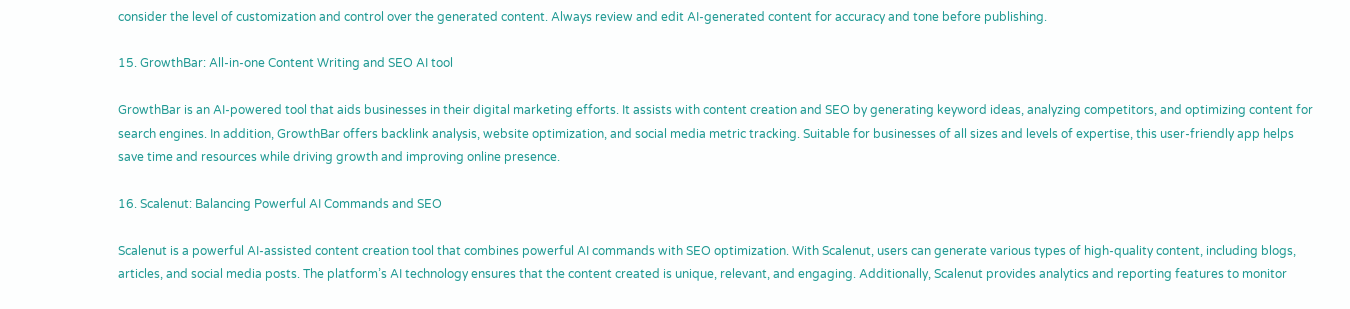consider the level of customization and control over the generated content. Always review and edit AI-generated content for accuracy and tone before publishing.

15. GrowthBar: All-in-one Content Writing and SEO AI tool

GrowthBar is an AI-powered tool that aids businesses in their digital marketing efforts. It assists with content creation and SEO by generating keyword ideas, analyzing competitors, and optimizing content for search engines. In addition, GrowthBar offers backlink analysis, website optimization, and social media metric tracking. Suitable for businesses of all sizes and levels of expertise, this user-friendly app helps save time and resources while driving growth and improving online presence.

16. Scalenut: Balancing Powerful AI Commands and SEO

Scalenut is a powerful AI-assisted content creation tool that combines powerful AI commands with SEO optimization. With Scalenut, users can generate various types of high-quality content, including blogs, articles, and social media posts. The platform’s AI technology ensures that the content created is unique, relevant, and engaging. Additionally, Scalenut provides analytics and reporting features to monitor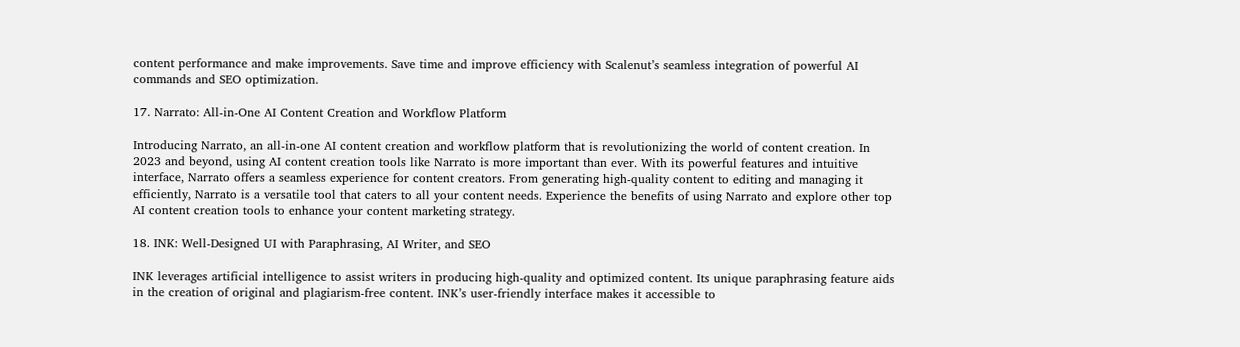content performance and make improvements. Save time and improve efficiency with Scalenut’s seamless integration of powerful AI commands and SEO optimization.

17. Narrato: All-in-One AI Content Creation and Workflow Platform

Introducing Narrato, an all-in-one AI content creation and workflow platform that is revolutionizing the world of content creation. In 2023 and beyond, using AI content creation tools like Narrato is more important than ever. With its powerful features and intuitive interface, Narrato offers a seamless experience for content creators. From generating high-quality content to editing and managing it efficiently, Narrato is a versatile tool that caters to all your content needs. Experience the benefits of using Narrato and explore other top AI content creation tools to enhance your content marketing strategy.

18. INK: Well-Designed UI with Paraphrasing, AI Writer, and SEO

INK leverages artificial intelligence to assist writers in producing high-quality and optimized content. Its unique paraphrasing feature aids in the creation of original and plagiarism-free content. INK’s user-friendly interface makes it accessible to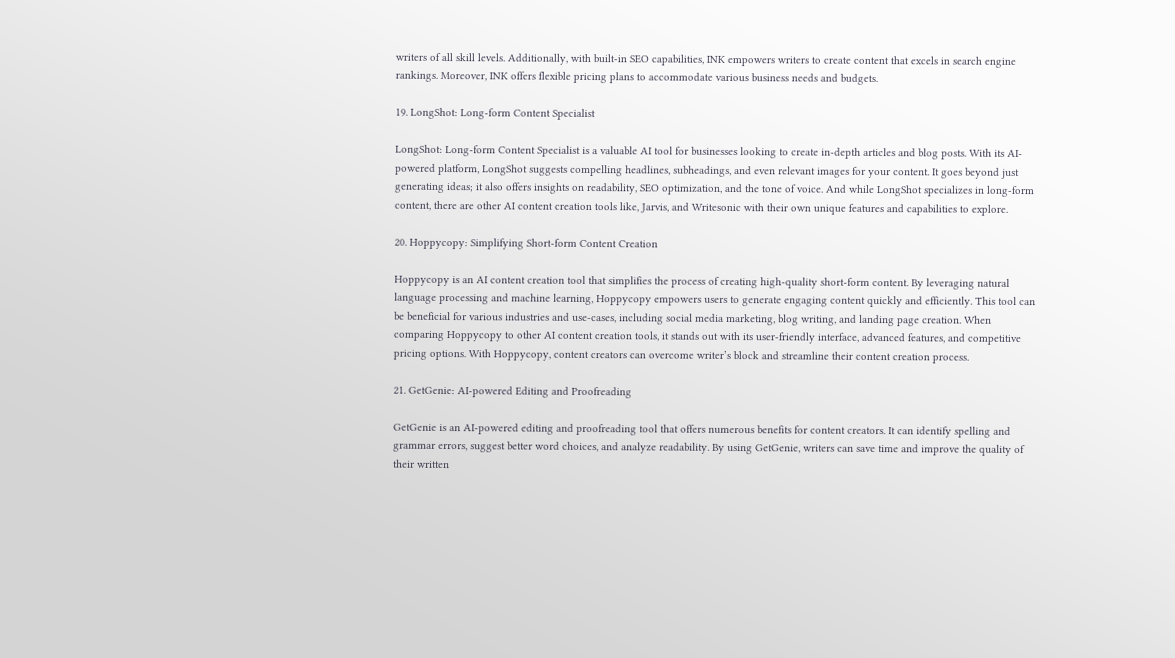writers of all skill levels. Additionally, with built-in SEO capabilities, INK empowers writers to create content that excels in search engine rankings. Moreover, INK offers flexible pricing plans to accommodate various business needs and budgets.

19. LongShot: Long-form Content Specialist

LongShot: Long-form Content Specialist is a valuable AI tool for businesses looking to create in-depth articles and blog posts. With its AI-powered platform, LongShot suggests compelling headlines, subheadings, and even relevant images for your content. It goes beyond just generating ideas; it also offers insights on readability, SEO optimization, and the tone of voice. And while LongShot specializes in long-form content, there are other AI content creation tools like, Jarvis, and Writesonic with their own unique features and capabilities to explore.

20. Hoppycopy: Simplifying Short-form Content Creation

Hoppycopy is an AI content creation tool that simplifies the process of creating high-quality short-form content. By leveraging natural language processing and machine learning, Hoppycopy empowers users to generate engaging content quickly and efficiently. This tool can be beneficial for various industries and use-cases, including social media marketing, blog writing, and landing page creation. When comparing Hoppycopy to other AI content creation tools, it stands out with its user-friendly interface, advanced features, and competitive pricing options. With Hoppycopy, content creators can overcome writer’s block and streamline their content creation process.

21. GetGenie: AI-powered Editing and Proofreading

GetGenie is an AI-powered editing and proofreading tool that offers numerous benefits for content creators. It can identify spelling and grammar errors, suggest better word choices, and analyze readability. By using GetGenie, writers can save time and improve the quality of their written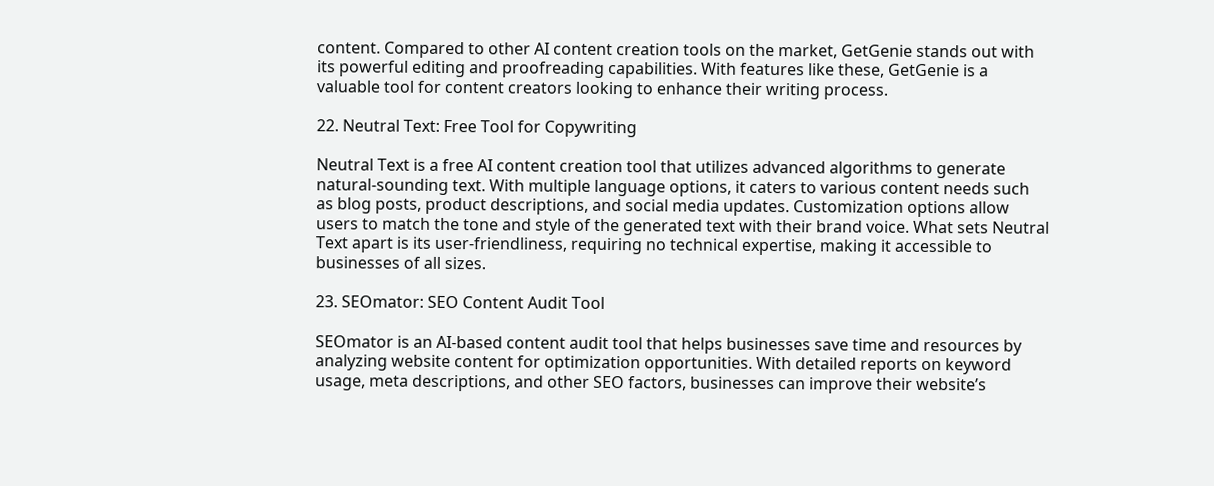content. Compared to other AI content creation tools on the market, GetGenie stands out with its powerful editing and proofreading capabilities. With features like these, GetGenie is a valuable tool for content creators looking to enhance their writing process.

22. Neutral Text: Free Tool for Copywriting

Neutral Text is a free AI content creation tool that utilizes advanced algorithms to generate natural-sounding text. With multiple language options, it caters to various content needs such as blog posts, product descriptions, and social media updates. Customization options allow users to match the tone and style of the generated text with their brand voice. What sets Neutral Text apart is its user-friendliness, requiring no technical expertise, making it accessible to businesses of all sizes.

23. SEOmator: SEO Content Audit Tool

SEOmator is an AI-based content audit tool that helps businesses save time and resources by analyzing website content for optimization opportunities. With detailed reports on keyword usage, meta descriptions, and other SEO factors, businesses can improve their website’s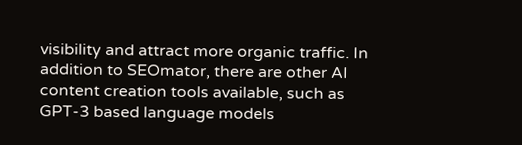visibility and attract more organic traffic. In addition to SEOmator, there are other AI content creation tools available, such as GPT-3 based language models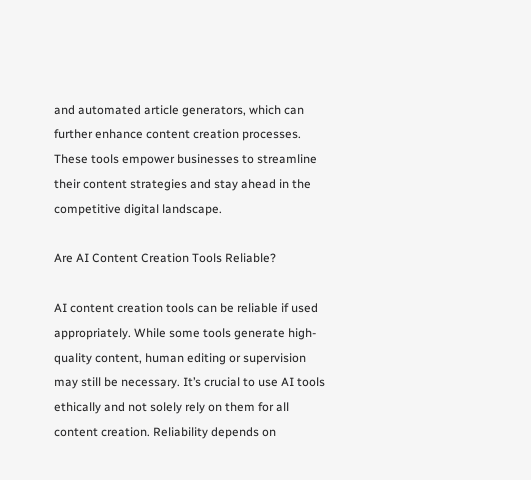and automated article generators, which can further enhance content creation processes. These tools empower businesses to streamline their content strategies and stay ahead in the competitive digital landscape.

Are AI Content Creation Tools Reliable?

AI content creation tools can be reliable if used appropriately. While some tools generate high-quality content, human editing or supervision may still be necessary. It’s crucial to use AI tools ethically and not solely rely on them for all content creation. Reliability depends on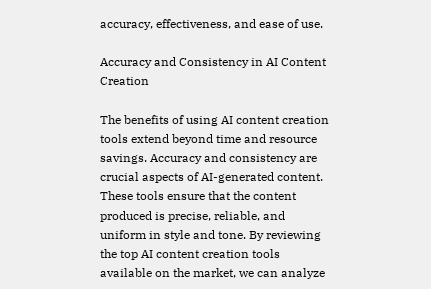accuracy, effectiveness, and ease of use.

Accuracy and Consistency in AI Content Creation

The benefits of using AI content creation tools extend beyond time and resource savings. Accuracy and consistency are crucial aspects of AI-generated content. These tools ensure that the content produced is precise, reliable, and uniform in style and tone. By reviewing the top AI content creation tools available on the market, we can analyze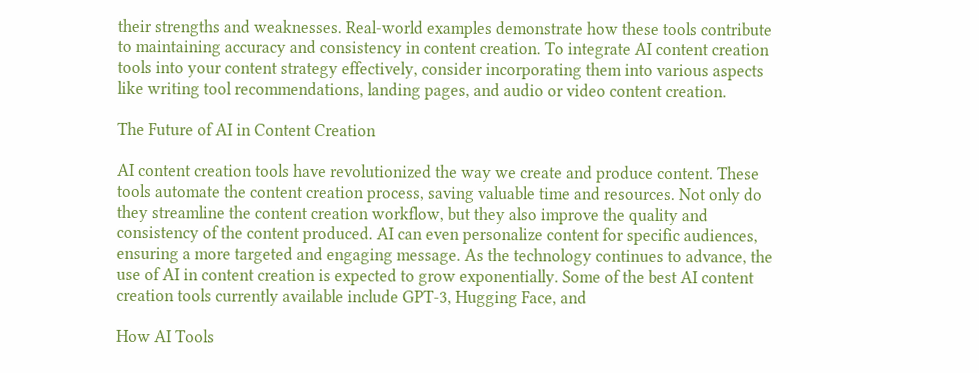their strengths and weaknesses. Real-world examples demonstrate how these tools contribute to maintaining accuracy and consistency in content creation. To integrate AI content creation tools into your content strategy effectively, consider incorporating them into various aspects like writing tool recommendations, landing pages, and audio or video content creation.

The Future of AI in Content Creation

AI content creation tools have revolutionized the way we create and produce content. These tools automate the content creation process, saving valuable time and resources. Not only do they streamline the content creation workflow, but they also improve the quality and consistency of the content produced. AI can even personalize content for specific audiences, ensuring a more targeted and engaging message. As the technology continues to advance, the use of AI in content creation is expected to grow exponentially. Some of the best AI content creation tools currently available include GPT-3, Hugging Face, and

How AI Tools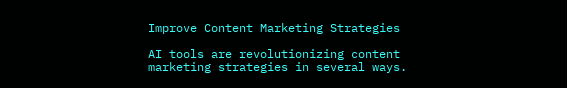Improve Content Marketing Strategies

AI tools are revolutionizing content marketing strategies in several ways.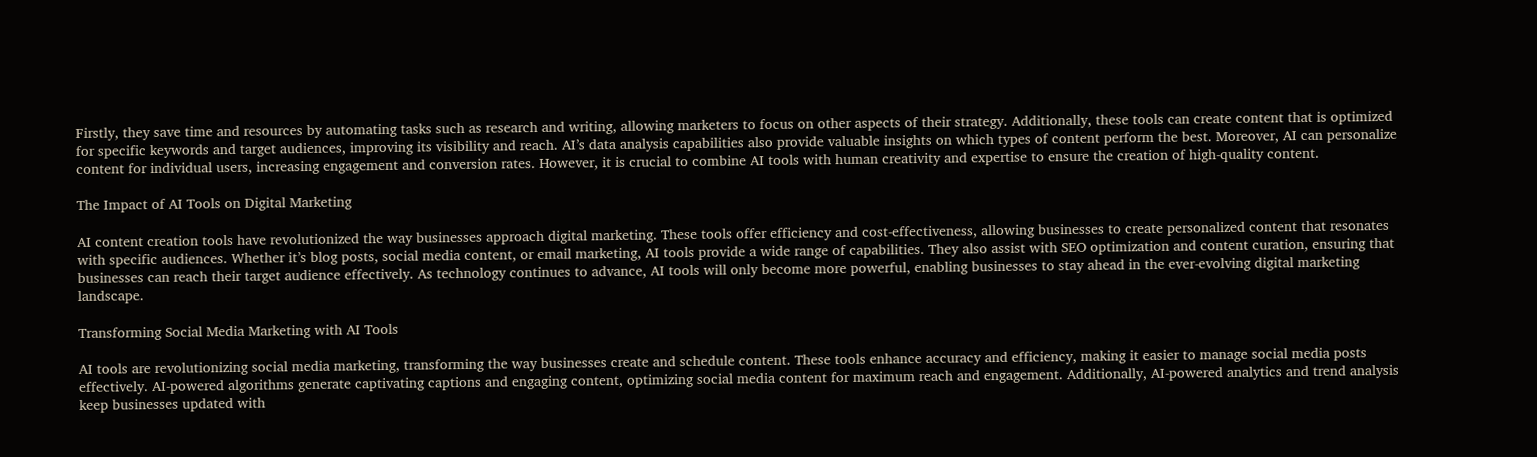Firstly, they save time and resources by automating tasks such as research and writing, allowing marketers to focus on other aspects of their strategy. Additionally, these tools can create content that is optimized for specific keywords and target audiences, improving its visibility and reach. AI’s data analysis capabilities also provide valuable insights on which types of content perform the best. Moreover, AI can personalize content for individual users, increasing engagement and conversion rates. However, it is crucial to combine AI tools with human creativity and expertise to ensure the creation of high-quality content.

The Impact of AI Tools on Digital Marketing

AI content creation tools have revolutionized the way businesses approach digital marketing. These tools offer efficiency and cost-effectiveness, allowing businesses to create personalized content that resonates with specific audiences. Whether it’s blog posts, social media content, or email marketing, AI tools provide a wide range of capabilities. They also assist with SEO optimization and content curation, ensuring that businesses can reach their target audience effectively. As technology continues to advance, AI tools will only become more powerful, enabling businesses to stay ahead in the ever-evolving digital marketing landscape.

Transforming Social Media Marketing with AI Tools

AI tools are revolutionizing social media marketing, transforming the way businesses create and schedule content. These tools enhance accuracy and efficiency, making it easier to manage social media posts effectively. AI-powered algorithms generate captivating captions and engaging content, optimizing social media content for maximum reach and engagement. Additionally, AI-powered analytics and trend analysis keep businesses updated with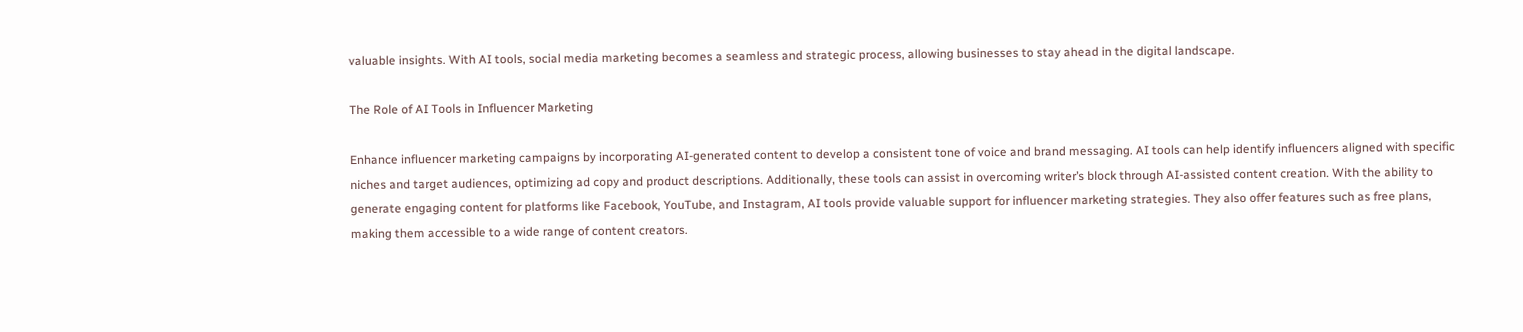valuable insights. With AI tools, social media marketing becomes a seamless and strategic process, allowing businesses to stay ahead in the digital landscape.

The Role of AI Tools in Influencer Marketing

Enhance influencer marketing campaigns by incorporating AI-generated content to develop a consistent tone of voice and brand messaging. AI tools can help identify influencers aligned with specific niches and target audiences, optimizing ad copy and product descriptions. Additionally, these tools can assist in overcoming writer’s block through AI-assisted content creation. With the ability to generate engaging content for platforms like Facebook, YouTube, and Instagram, AI tools provide valuable support for influencer marketing strategies. They also offer features such as free plans, making them accessible to a wide range of content creators.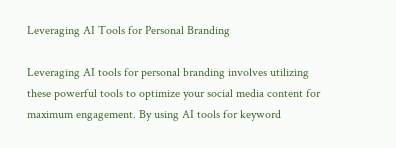Leveraging AI Tools for Personal Branding

Leveraging AI tools for personal branding involves utilizing these powerful tools to optimize your social media content for maximum engagement. By using AI tools for keyword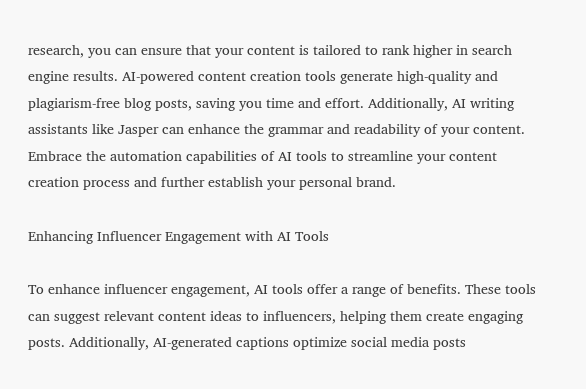research, you can ensure that your content is tailored to rank higher in search engine results. AI-powered content creation tools generate high-quality and plagiarism-free blog posts, saving you time and effort. Additionally, AI writing assistants like Jasper can enhance the grammar and readability of your content. Embrace the automation capabilities of AI tools to streamline your content creation process and further establish your personal brand.

Enhancing Influencer Engagement with AI Tools

To enhance influencer engagement, AI tools offer a range of benefits. These tools can suggest relevant content ideas to influencers, helping them create engaging posts. Additionally, AI-generated captions optimize social media posts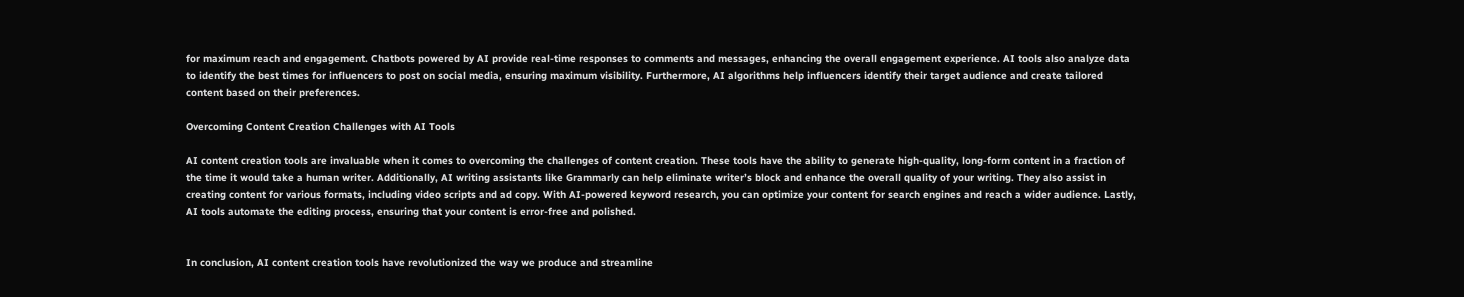for maximum reach and engagement. Chatbots powered by AI provide real-time responses to comments and messages, enhancing the overall engagement experience. AI tools also analyze data to identify the best times for influencers to post on social media, ensuring maximum visibility. Furthermore, AI algorithms help influencers identify their target audience and create tailored content based on their preferences.

Overcoming Content Creation Challenges with AI Tools

AI content creation tools are invaluable when it comes to overcoming the challenges of content creation. These tools have the ability to generate high-quality, long-form content in a fraction of the time it would take a human writer. Additionally, AI writing assistants like Grammarly can help eliminate writer’s block and enhance the overall quality of your writing. They also assist in creating content for various formats, including video scripts and ad copy. With AI-powered keyword research, you can optimize your content for search engines and reach a wider audience. Lastly, AI tools automate the editing process, ensuring that your content is error-free and polished.


In conclusion, AI content creation tools have revolutionized the way we produce and streamline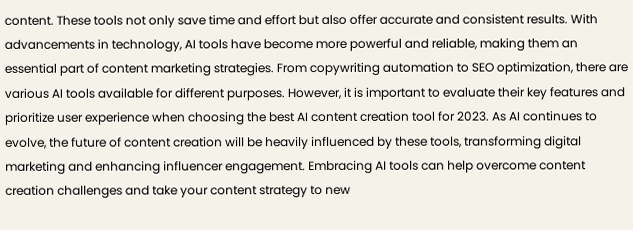content. These tools not only save time and effort but also offer accurate and consistent results. With advancements in technology, AI tools have become more powerful and reliable, making them an essential part of content marketing strategies. From copywriting automation to SEO optimization, there are various AI tools available for different purposes. However, it is important to evaluate their key features and prioritize user experience when choosing the best AI content creation tool for 2023. As AI continues to evolve, the future of content creation will be heavily influenced by these tools, transforming digital marketing and enhancing influencer engagement. Embracing AI tools can help overcome content creation challenges and take your content strategy to new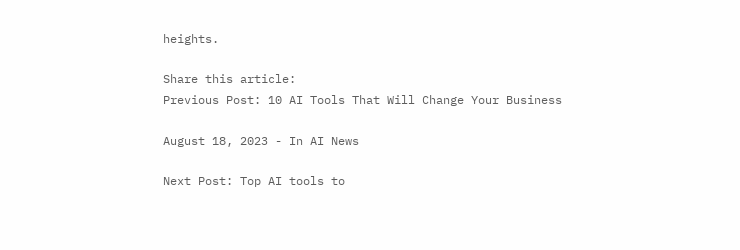heights.

Share this article:
Previous Post: 10 AI Tools That Will Change Your Business

August 18, 2023 - In AI News

Next Post: Top AI tools to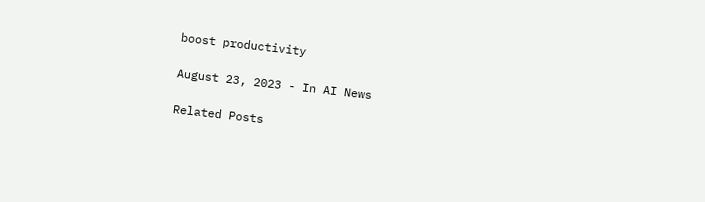boost productivity

August 23, 2023 - In AI News

Related Posts